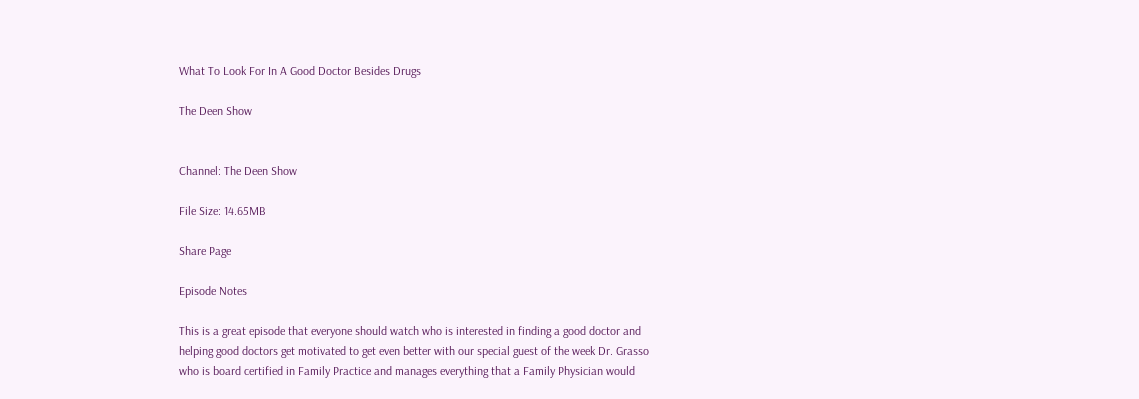What To Look For In A Good Doctor Besides Drugs

The Deen Show


Channel: The Deen Show

File Size: 14.65MB

Share Page

Episode Notes

This is a great episode that everyone should watch who is interested in finding a good doctor and helping good doctors get motivated to get even better with our special guest of the week Dr. Grasso who is board certified in Family Practice and manages everything that a Family Physician would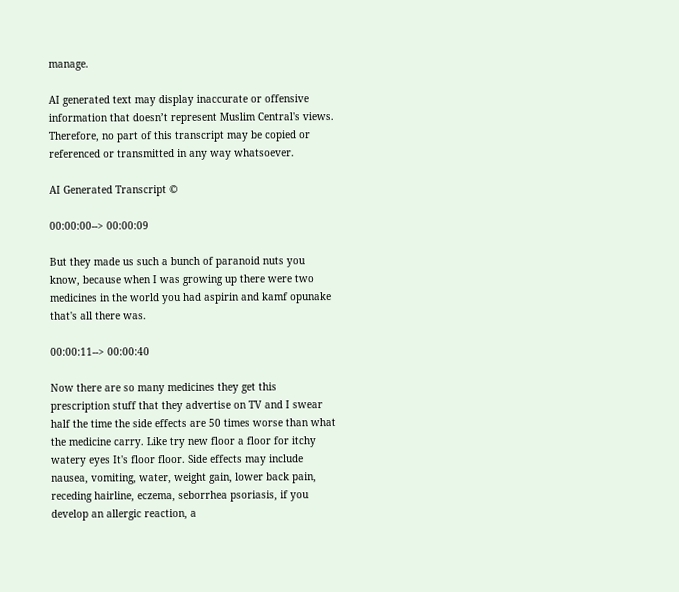manage.

AI generated text may display inaccurate or offensive information that doesn’t represent Muslim Central's views. Therefore, no part of this transcript may be copied or referenced or transmitted in any way whatsoever.

AI Generated Transcript ©

00:00:00--> 00:00:09

But they made us such a bunch of paranoid nuts you know, because when I was growing up there were two medicines in the world you had aspirin and kamf opunake that's all there was.

00:00:11--> 00:00:40

Now there are so many medicines they get this prescription stuff that they advertise on TV and I swear half the time the side effects are 50 times worse than what the medicine carry. Like try new floor a floor for itchy watery eyes It's floor floor. Side effects may include nausea, vomiting, water, weight gain, lower back pain, receding hairline, eczema, seborrhea psoriasis, if you develop an allergic reaction, a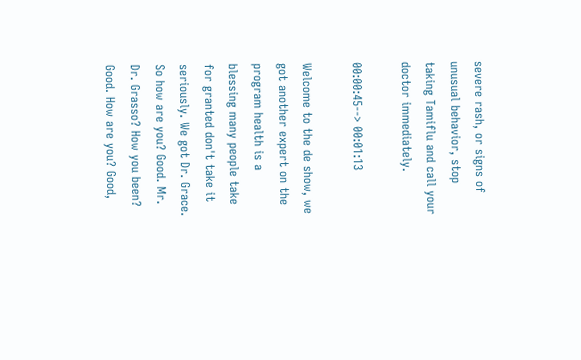severe rash, or signs of unusual behavior, stop taking Tamiflu and call your doctor immediately.

00:00:45--> 00:01:13

Welcome to the de show, we got another expert on the program health is a blessing many people take for granted don't take it seriously. We got Dr. Grace. So how are you? Good. Mr. Dr. Grasso? How you been? Good. How are you? Good,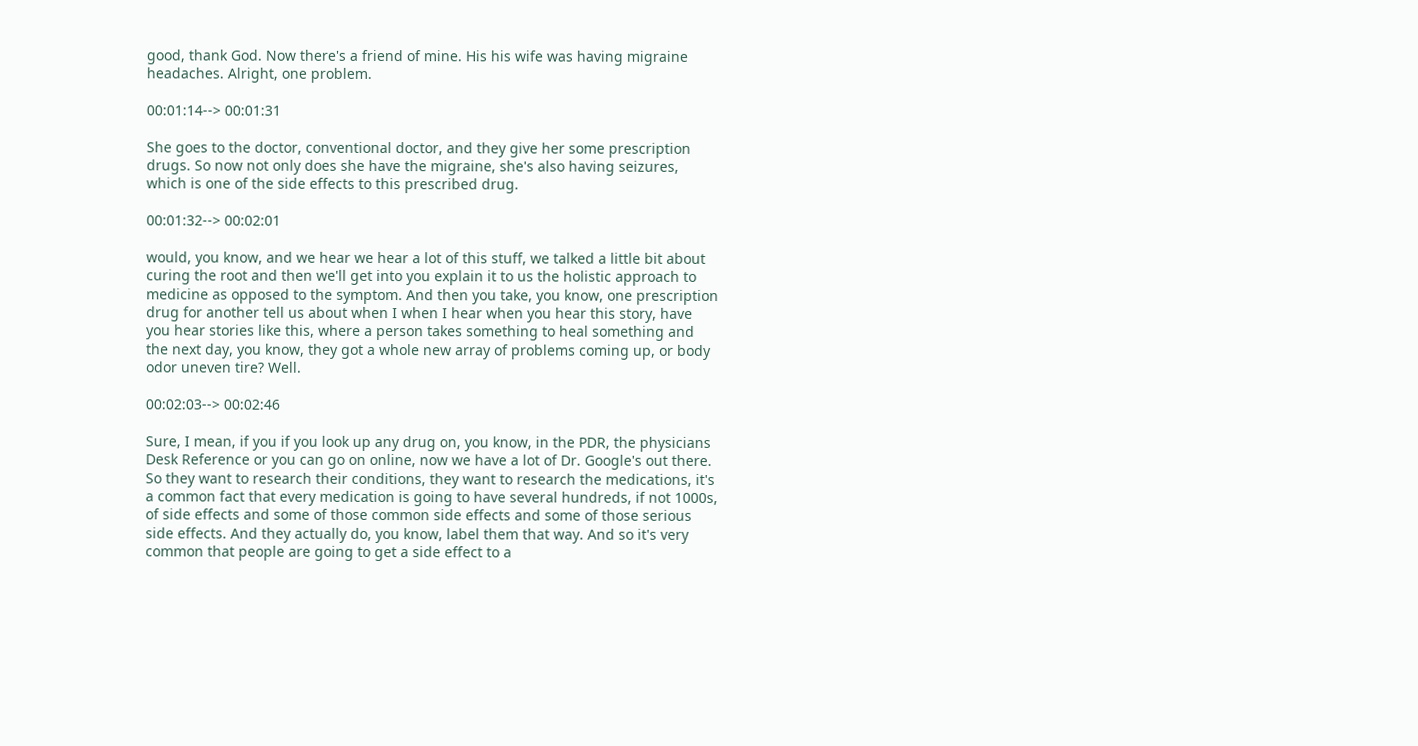good, thank God. Now there's a friend of mine. His his wife was having migraine headaches. Alright, one problem.

00:01:14--> 00:01:31

She goes to the doctor, conventional doctor, and they give her some prescription drugs. So now not only does she have the migraine, she's also having seizures, which is one of the side effects to this prescribed drug.

00:01:32--> 00:02:01

would, you know, and we hear we hear a lot of this stuff, we talked a little bit about curing the root and then we'll get into you explain it to us the holistic approach to medicine as opposed to the symptom. And then you take, you know, one prescription drug for another tell us about when I when I hear when you hear this story, have you hear stories like this, where a person takes something to heal something and the next day, you know, they got a whole new array of problems coming up, or body odor uneven tire? Well.

00:02:03--> 00:02:46

Sure, I mean, if you if you look up any drug on, you know, in the PDR, the physicians Desk Reference or you can go on online, now we have a lot of Dr. Google's out there. So they want to research their conditions, they want to research the medications, it's a common fact that every medication is going to have several hundreds, if not 1000s, of side effects and some of those common side effects and some of those serious side effects. And they actually do, you know, label them that way. And so it's very common that people are going to get a side effect to a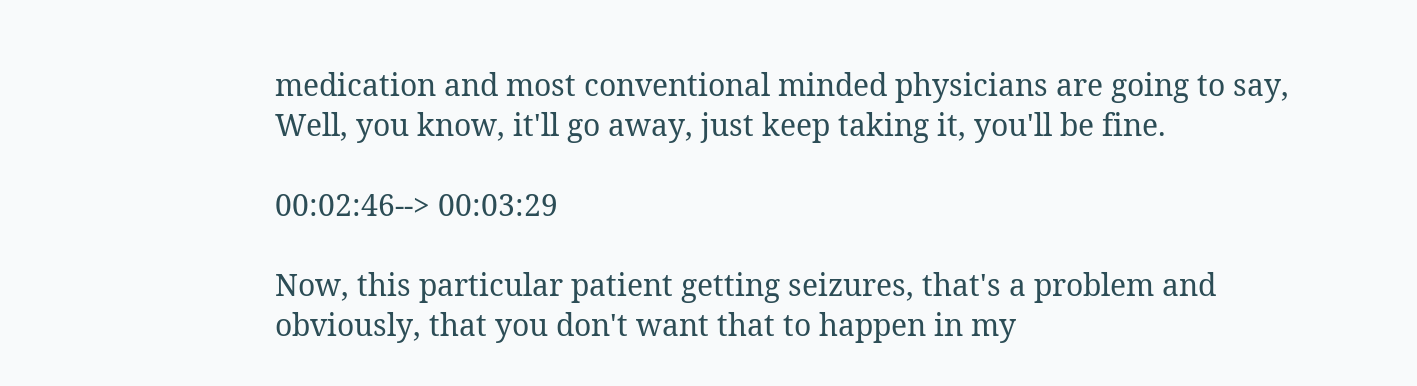medication and most conventional minded physicians are going to say, Well, you know, it'll go away, just keep taking it, you'll be fine.

00:02:46--> 00:03:29

Now, this particular patient getting seizures, that's a problem and obviously, that you don't want that to happen in my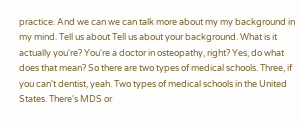practice. And we can we can talk more about my my background in my mind. Tell us about Tell us about your background. What is it actually you're? You're a doctor in osteopathy, right? Yes, do what does that mean? So there are two types of medical schools. Three, if you can't dentist, yeah. Two types of medical schools in the United States. There's MDS or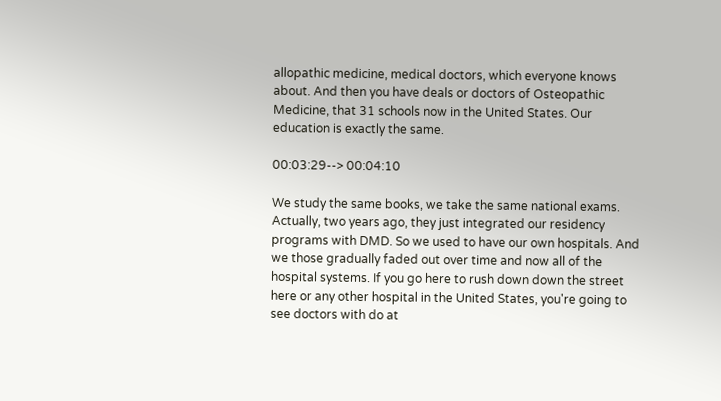allopathic medicine, medical doctors, which everyone knows about. And then you have deals or doctors of Osteopathic Medicine, that 31 schools now in the United States. Our education is exactly the same.

00:03:29--> 00:04:10

We study the same books, we take the same national exams. Actually, two years ago, they just integrated our residency programs with DMD. So we used to have our own hospitals. And we those gradually faded out over time and now all of the hospital systems. If you go here to rush down down the street here or any other hospital in the United States, you're going to see doctors with do at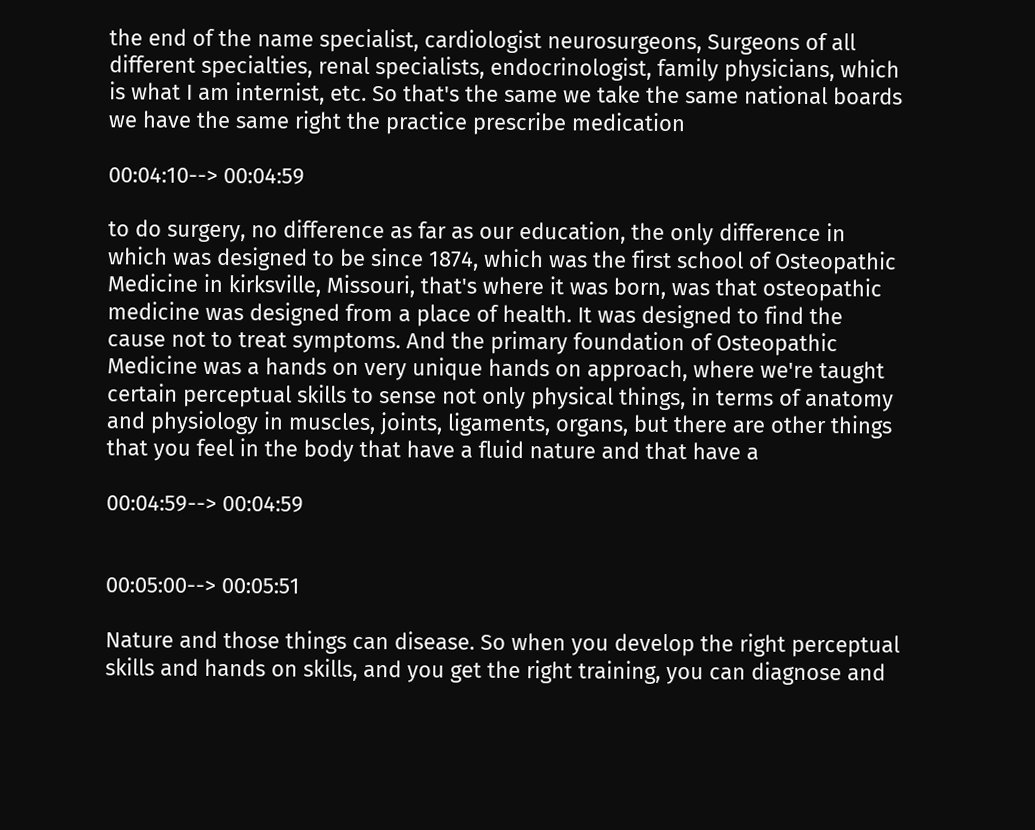the end of the name specialist, cardiologist neurosurgeons, Surgeons of all different specialties, renal specialists, endocrinologist, family physicians, which is what I am internist, etc. So that's the same we take the same national boards we have the same right the practice prescribe medication

00:04:10--> 00:04:59

to do surgery, no difference as far as our education, the only difference in which was designed to be since 1874, which was the first school of Osteopathic Medicine in kirksville, Missouri, that's where it was born, was that osteopathic medicine was designed from a place of health. It was designed to find the cause not to treat symptoms. And the primary foundation of Osteopathic Medicine was a hands on very unique hands on approach, where we're taught certain perceptual skills to sense not only physical things, in terms of anatomy and physiology in muscles, joints, ligaments, organs, but there are other things that you feel in the body that have a fluid nature and that have a

00:04:59--> 00:04:59


00:05:00--> 00:05:51

Nature and those things can disease. So when you develop the right perceptual skills and hands on skills, and you get the right training, you can diagnose and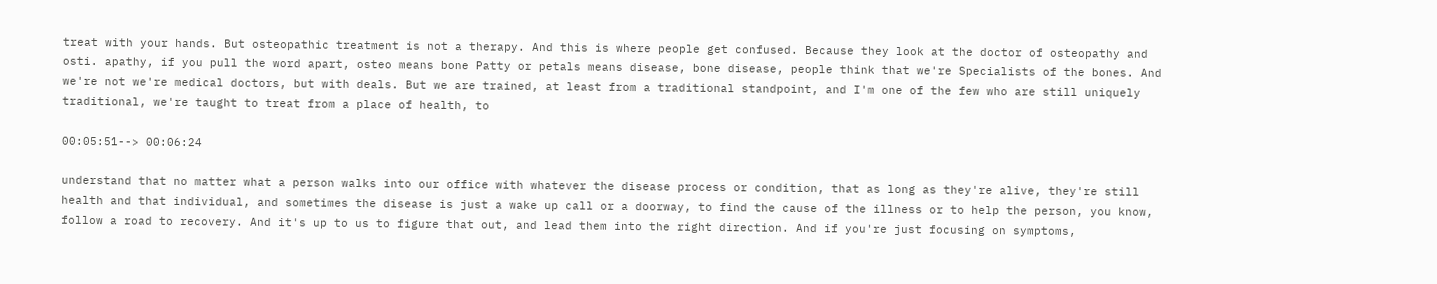treat with your hands. But osteopathic treatment is not a therapy. And this is where people get confused. Because they look at the doctor of osteopathy and osti. apathy, if you pull the word apart, osteo means bone Patty or petals means disease, bone disease, people think that we're Specialists of the bones. And we're not we're medical doctors, but with deals. But we are trained, at least from a traditional standpoint, and I'm one of the few who are still uniquely traditional, we're taught to treat from a place of health, to

00:05:51--> 00:06:24

understand that no matter what a person walks into our office with whatever the disease process or condition, that as long as they're alive, they're still health and that individual, and sometimes the disease is just a wake up call or a doorway, to find the cause of the illness or to help the person, you know, follow a road to recovery. And it's up to us to figure that out, and lead them into the right direction. And if you're just focusing on symptoms,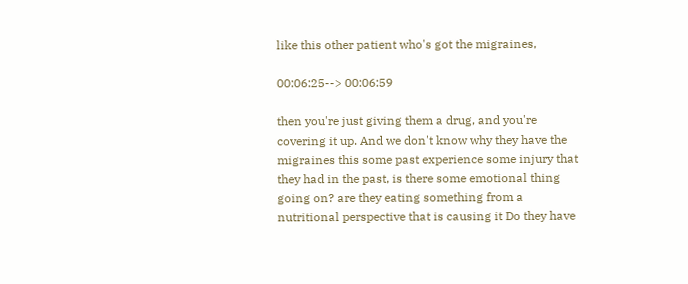like this other patient who's got the migraines,

00:06:25--> 00:06:59

then you're just giving them a drug, and you're covering it up. And we don't know why they have the migraines this some past experience some injury that they had in the past, is there some emotional thing going on? are they eating something from a nutritional perspective that is causing it Do they have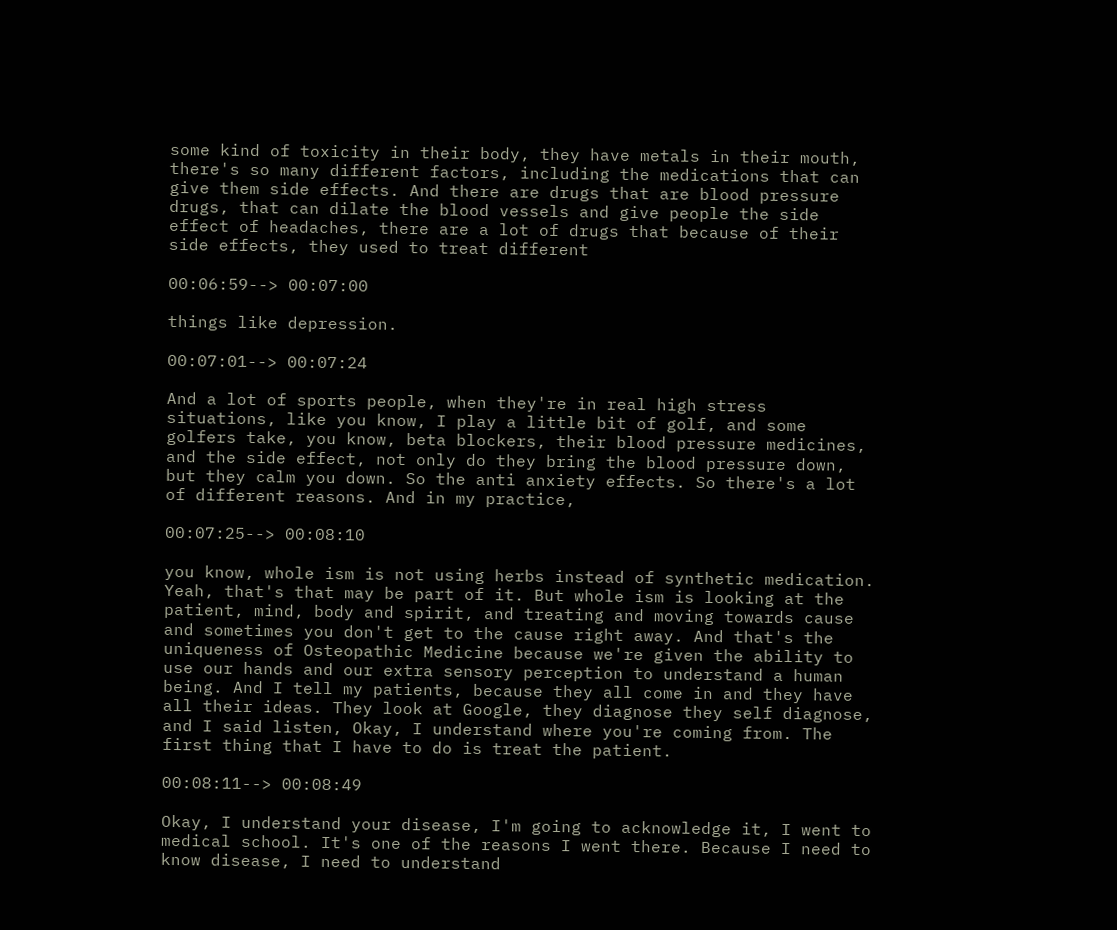some kind of toxicity in their body, they have metals in their mouth, there's so many different factors, including the medications that can give them side effects. And there are drugs that are blood pressure drugs, that can dilate the blood vessels and give people the side effect of headaches, there are a lot of drugs that because of their side effects, they used to treat different

00:06:59--> 00:07:00

things like depression.

00:07:01--> 00:07:24

And a lot of sports people, when they're in real high stress situations, like you know, I play a little bit of golf, and some golfers take, you know, beta blockers, their blood pressure medicines, and the side effect, not only do they bring the blood pressure down, but they calm you down. So the anti anxiety effects. So there's a lot of different reasons. And in my practice,

00:07:25--> 00:08:10

you know, whole ism is not using herbs instead of synthetic medication. Yeah, that's that may be part of it. But whole ism is looking at the patient, mind, body and spirit, and treating and moving towards cause and sometimes you don't get to the cause right away. And that's the uniqueness of Osteopathic Medicine because we're given the ability to use our hands and our extra sensory perception to understand a human being. And I tell my patients, because they all come in and they have all their ideas. They look at Google, they diagnose they self diagnose, and I said listen, Okay, I understand where you're coming from. The first thing that I have to do is treat the patient.

00:08:11--> 00:08:49

Okay, I understand your disease, I'm going to acknowledge it, I went to medical school. It's one of the reasons I went there. Because I need to know disease, I need to understand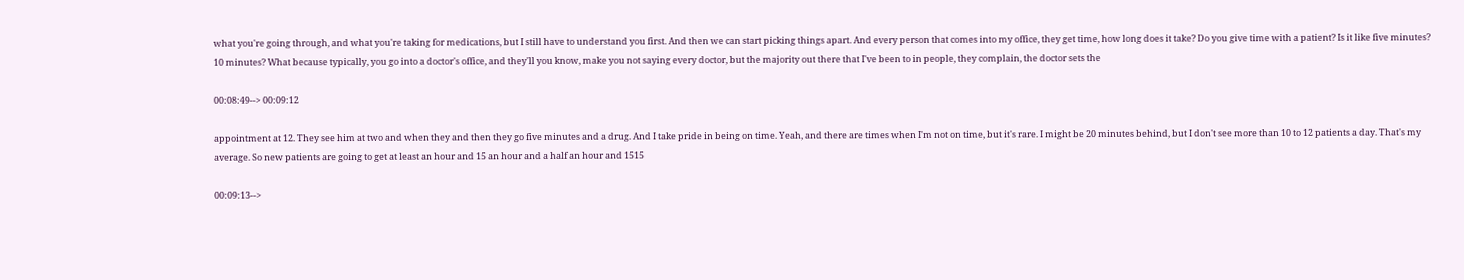what you're going through, and what you're taking for medications, but I still have to understand you first. And then we can start picking things apart. And every person that comes into my office, they get time, how long does it take? Do you give time with a patient? Is it like five minutes? 10 minutes? What because typically, you go into a doctor's office, and they'll you know, make you not saying every doctor, but the majority out there that I've been to in people, they complain, the doctor sets the

00:08:49--> 00:09:12

appointment at 12. They see him at two and when they and then they go five minutes and a drug. And I take pride in being on time. Yeah, and there are times when I'm not on time, but it's rare. I might be 20 minutes behind, but I don't see more than 10 to 12 patients a day. That's my average. So new patients are going to get at least an hour and 15 an hour and a half an hour and 1515

00:09:13-->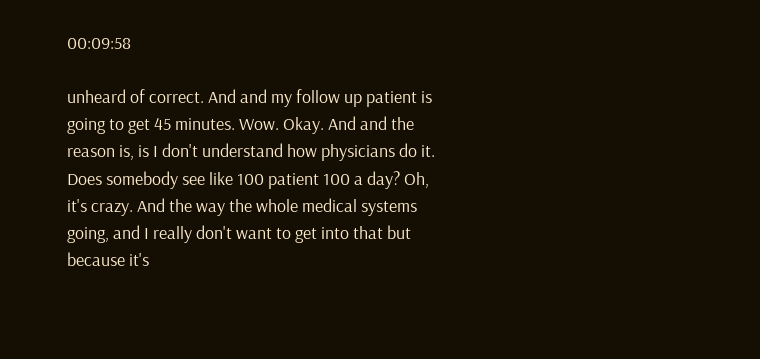00:09:58

unheard of correct. And and my follow up patient is going to get 45 minutes. Wow. Okay. And and the reason is, is I don't understand how physicians do it. Does somebody see like 100 patient 100 a day? Oh, it's crazy. And the way the whole medical systems going, and I really don't want to get into that but because it's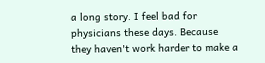a long story. I feel bad for physicians these days. Because they haven't work harder to make a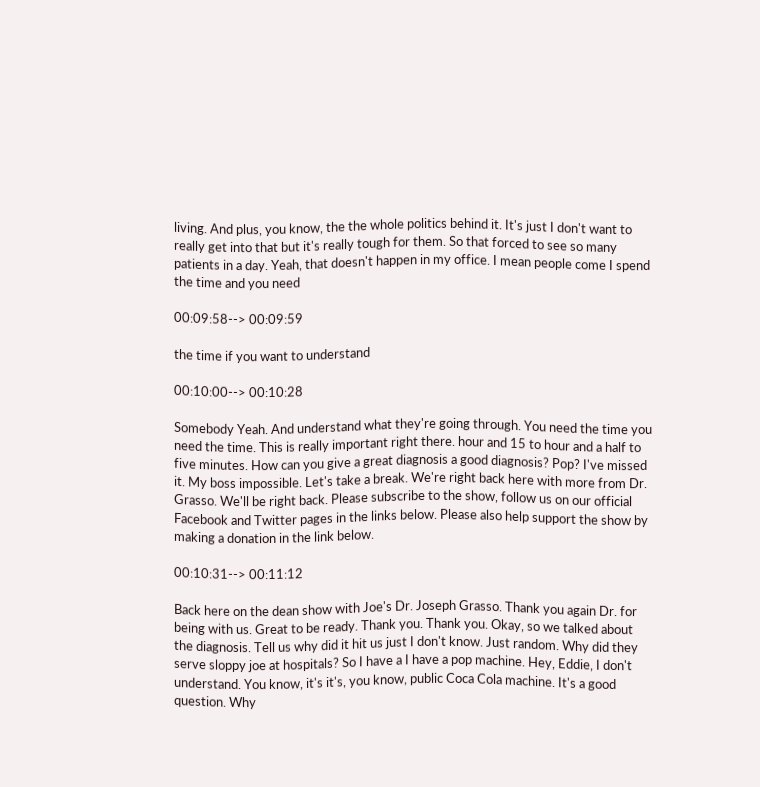living. And plus, you know, the the whole politics behind it. It's just I don't want to really get into that but it's really tough for them. So that forced to see so many patients in a day. Yeah, that doesn't happen in my office. I mean people come I spend the time and you need

00:09:58--> 00:09:59

the time if you want to understand

00:10:00--> 00:10:28

Somebody Yeah. And understand what they're going through. You need the time you need the time. This is really important right there. hour and 15 to hour and a half to five minutes. How can you give a great diagnosis a good diagnosis? Pop? I've missed it. My boss impossible. Let's take a break. We're right back here with more from Dr. Grasso. We'll be right back. Please subscribe to the show, follow us on our official Facebook and Twitter pages in the links below. Please also help support the show by making a donation in the link below.

00:10:31--> 00:11:12

Back here on the dean show with Joe's Dr. Joseph Grasso. Thank you again Dr. for being with us. Great to be ready. Thank you. Thank you. Okay, so we talked about the diagnosis. Tell us why did it hit us just I don't know. Just random. Why did they serve sloppy joe at hospitals? So I have a I have a pop machine. Hey, Eddie, I don't understand. You know, it's it's, you know, public Coca Cola machine. It's a good question. Why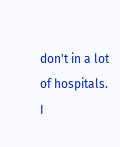don't in a lot of hospitals. I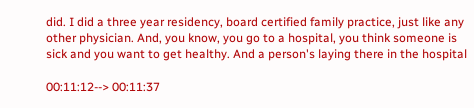did. I did a three year residency, board certified family practice, just like any other physician. And, you know, you go to a hospital, you think someone is sick and you want to get healthy. And a person's laying there in the hospital

00:11:12--> 00:11:37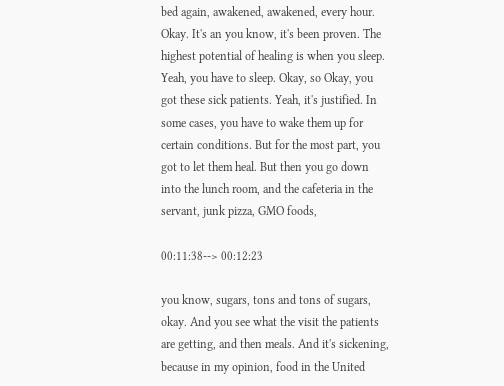bed again, awakened, awakened, every hour. Okay. It's an you know, it's been proven. The highest potential of healing is when you sleep. Yeah, you have to sleep. Okay, so Okay, you got these sick patients. Yeah, it's justified. In some cases, you have to wake them up for certain conditions. But for the most part, you got to let them heal. But then you go down into the lunch room, and the cafeteria in the servant, junk pizza, GMO foods,

00:11:38--> 00:12:23

you know, sugars, tons and tons of sugars, okay. And you see what the visit the patients are getting, and then meals. And it's sickening, because in my opinion, food in the United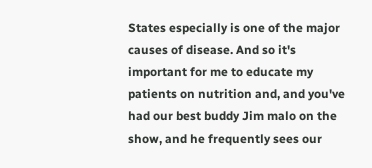States especially is one of the major causes of disease. And so it's important for me to educate my patients on nutrition and, and you've had our best buddy Jim malo on the show, and he frequently sees our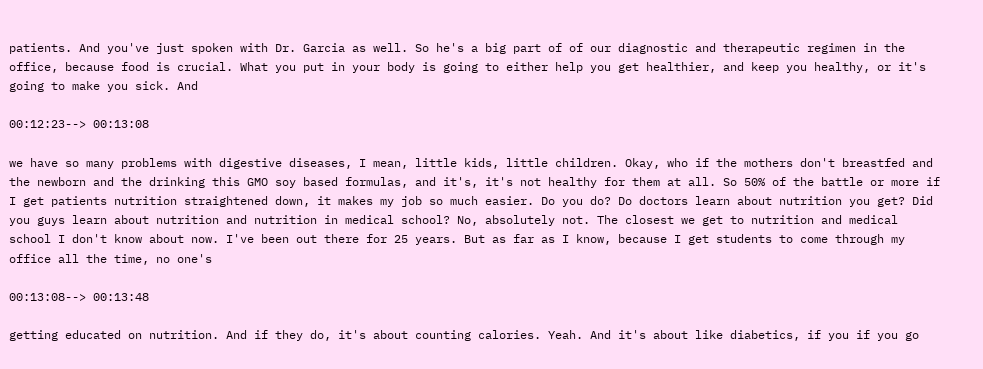patients. And you've just spoken with Dr. Garcia as well. So he's a big part of of our diagnostic and therapeutic regimen in the office, because food is crucial. What you put in your body is going to either help you get healthier, and keep you healthy, or it's going to make you sick. And

00:12:23--> 00:13:08

we have so many problems with digestive diseases, I mean, little kids, little children. Okay, who if the mothers don't breastfed and the newborn and the drinking this GMO soy based formulas, and it's, it's not healthy for them at all. So 50% of the battle or more if I get patients nutrition straightened down, it makes my job so much easier. Do you do? Do doctors learn about nutrition you get? Did you guys learn about nutrition and nutrition in medical school? No, absolutely not. The closest we get to nutrition and medical school I don't know about now. I've been out there for 25 years. But as far as I know, because I get students to come through my office all the time, no one's

00:13:08--> 00:13:48

getting educated on nutrition. And if they do, it's about counting calories. Yeah. And it's about like diabetics, if you if you go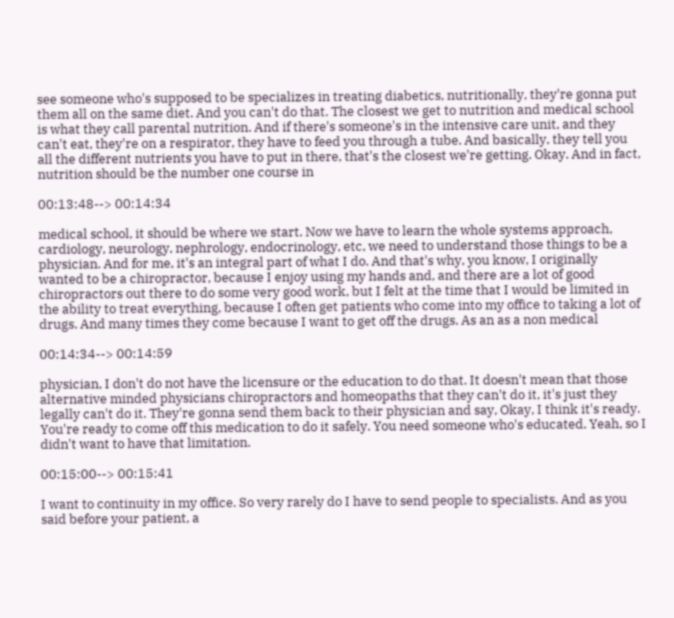see someone who's supposed to be specializes in treating diabetics, nutritionally, they're gonna put them all on the same diet. And you can't do that. The closest we get to nutrition and medical school is what they call parental nutrition. And if there's someone's in the intensive care unit, and they can't eat, they're on a respirator, they have to feed you through a tube. And basically, they tell you all the different nutrients you have to put in there, that's the closest we're getting. Okay. And in fact, nutrition should be the number one course in

00:13:48--> 00:14:34

medical school, it should be where we start. Now we have to learn the whole systems approach, cardiology, neurology, nephrology, endocrinology, etc, we need to understand those things to be a physician. And for me, it's an integral part of what I do. And that's why, you know, I originally wanted to be a chiropractor, because I enjoy using my hands and, and there are a lot of good chiropractors out there to do some very good work, but I felt at the time that I would be limited in the ability to treat everything, because I often get patients who come into my office to taking a lot of drugs. And many times they come because I want to get off the drugs. As an as a non medical

00:14:34--> 00:14:59

physician, I don't do not have the licensure or the education to do that. It doesn't mean that those alternative minded physicians chiropractors and homeopaths that they can't do it, it's just they legally can't do it. They're gonna send them back to their physician and say, Okay, I think it's ready. You're ready to come off this medication to do it safely. You need someone who's educated. Yeah, so I didn't want to have that limitation.

00:15:00--> 00:15:41

I want to continuity in my office. So very rarely do I have to send people to specialists. And as you said before your patient, a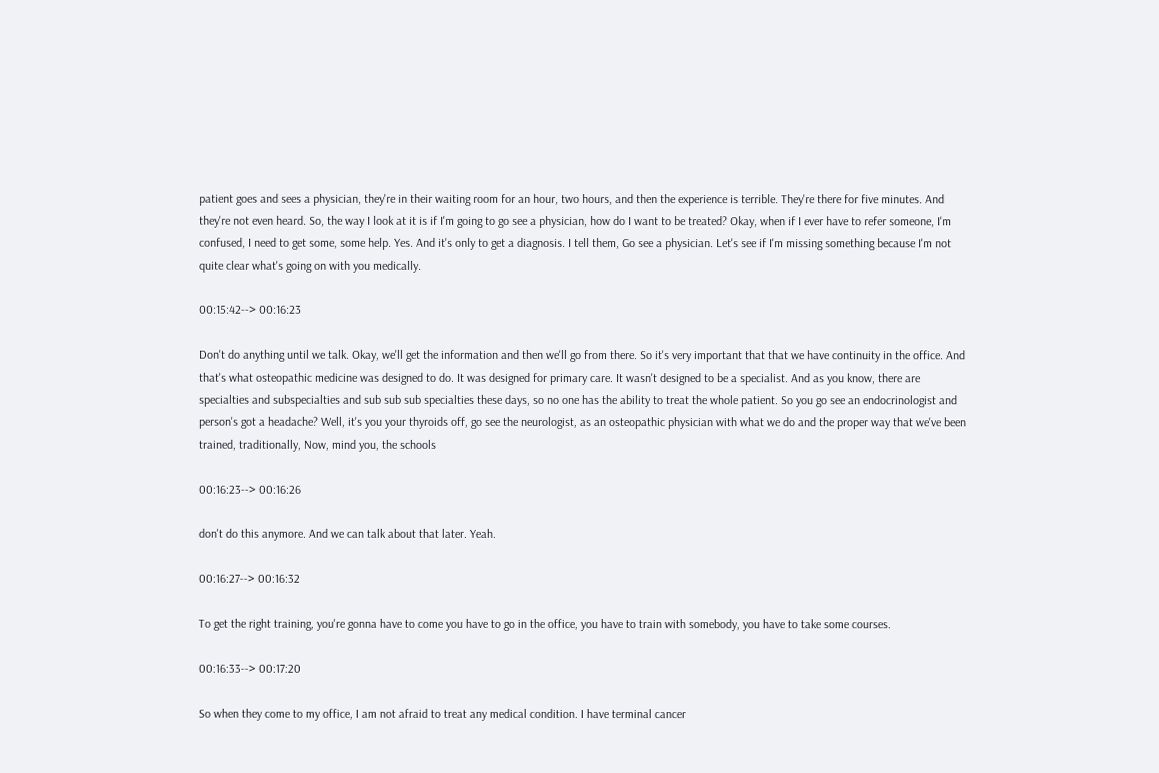patient goes and sees a physician, they're in their waiting room for an hour, two hours, and then the experience is terrible. They're there for five minutes. And they're not even heard. So, the way I look at it is if I'm going to go see a physician, how do I want to be treated? Okay, when if I ever have to refer someone, I'm confused, I need to get some, some help. Yes. And it's only to get a diagnosis. I tell them, Go see a physician. Let's see if I'm missing something because I'm not quite clear what's going on with you medically.

00:15:42--> 00:16:23

Don't do anything until we talk. Okay, we'll get the information and then we'll go from there. So it's very important that that we have continuity in the office. And that's what osteopathic medicine was designed to do. It was designed for primary care. It wasn't designed to be a specialist. And as you know, there are specialties and subspecialties and sub sub sub specialties these days, so no one has the ability to treat the whole patient. So you go see an endocrinologist and person's got a headache? Well, it's you your thyroids off, go see the neurologist, as an osteopathic physician with what we do and the proper way that we've been trained, traditionally, Now, mind you, the schools

00:16:23--> 00:16:26

don't do this anymore. And we can talk about that later. Yeah.

00:16:27--> 00:16:32

To get the right training, you're gonna have to come you have to go in the office, you have to train with somebody, you have to take some courses.

00:16:33--> 00:17:20

So when they come to my office, I am not afraid to treat any medical condition. I have terminal cancer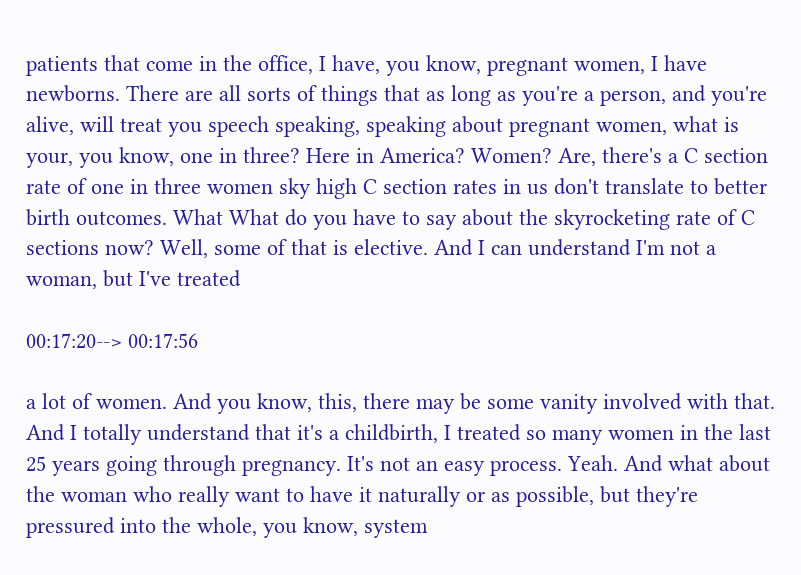patients that come in the office, I have, you know, pregnant women, I have newborns. There are all sorts of things that as long as you're a person, and you're alive, will treat you speech speaking, speaking about pregnant women, what is your, you know, one in three? Here in America? Women? Are, there's a C section rate of one in three women sky high C section rates in us don't translate to better birth outcomes. What What do you have to say about the skyrocketing rate of C sections now? Well, some of that is elective. And I can understand I'm not a woman, but I've treated

00:17:20--> 00:17:56

a lot of women. And you know, this, there may be some vanity involved with that. And I totally understand that it's a childbirth, I treated so many women in the last 25 years going through pregnancy. It's not an easy process. Yeah. And what about the woman who really want to have it naturally or as possible, but they're pressured into the whole, you know, system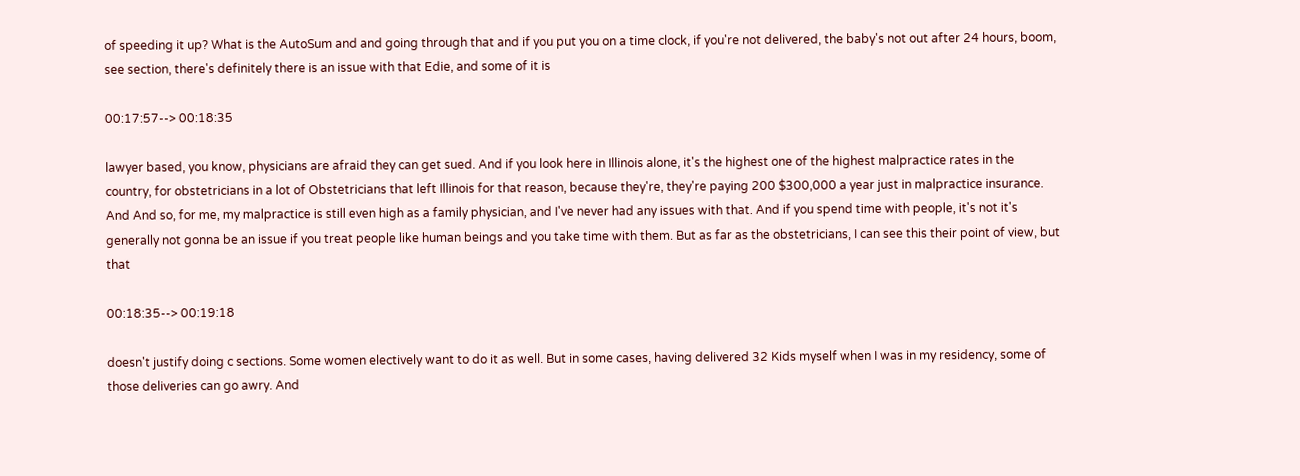of speeding it up? What is the AutoSum and and going through that and if you put you on a time clock, if you're not delivered, the baby's not out after 24 hours, boom, see section, there's definitely there is an issue with that Edie, and some of it is

00:17:57--> 00:18:35

lawyer based, you know, physicians are afraid they can get sued. And if you look here in Illinois alone, it's the highest one of the highest malpractice rates in the country, for obstetricians in a lot of Obstetricians that left Illinois for that reason, because they're, they're paying 200 $300,000 a year just in malpractice insurance. And And so, for me, my malpractice is still even high as a family physician, and I've never had any issues with that. And if you spend time with people, it's not it's generally not gonna be an issue if you treat people like human beings and you take time with them. But as far as the obstetricians, I can see this their point of view, but that

00:18:35--> 00:19:18

doesn't justify doing c sections. Some women electively want to do it as well. But in some cases, having delivered 32 Kids myself when I was in my residency, some of those deliveries can go awry. And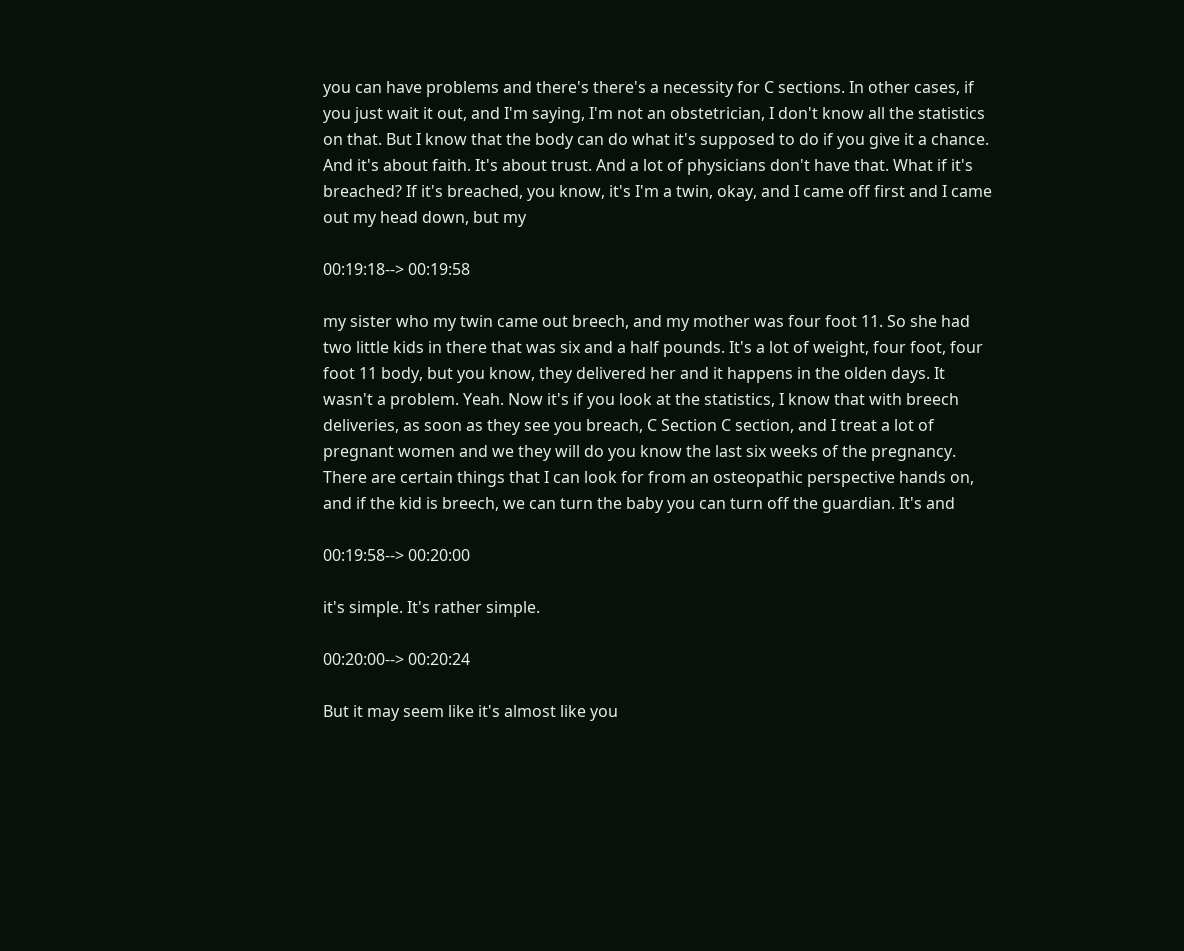you can have problems and there's there's a necessity for C sections. In other cases, if you just wait it out, and I'm saying, I'm not an obstetrician, I don't know all the statistics on that. But I know that the body can do what it's supposed to do if you give it a chance. And it's about faith. It's about trust. And a lot of physicians don't have that. What if it's breached? If it's breached, you know, it's I'm a twin, okay, and I came off first and I came out my head down, but my

00:19:18--> 00:19:58

my sister who my twin came out breech, and my mother was four foot 11. So she had two little kids in there that was six and a half pounds. It's a lot of weight, four foot, four foot 11 body, but you know, they delivered her and it happens in the olden days. It wasn't a problem. Yeah. Now it's if you look at the statistics, I know that with breech deliveries, as soon as they see you breach, C Section C section, and I treat a lot of pregnant women and we they will do you know the last six weeks of the pregnancy. There are certain things that I can look for from an osteopathic perspective hands on, and if the kid is breech, we can turn the baby you can turn off the guardian. It's and

00:19:58--> 00:20:00

it's simple. It's rather simple.

00:20:00--> 00:20:24

But it may seem like it's almost like you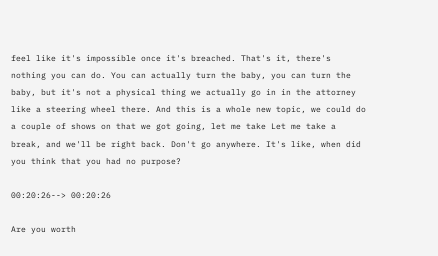feel like it's impossible once it's breached. That's it, there's nothing you can do. You can actually turn the baby, you can turn the baby, but it's not a physical thing we actually go in in the attorney like a steering wheel there. And this is a whole new topic, we could do a couple of shows on that we got going, let me take Let me take a break, and we'll be right back. Don't go anywhere. It's like, when did you think that you had no purpose?

00:20:26--> 00:20:26

Are you worth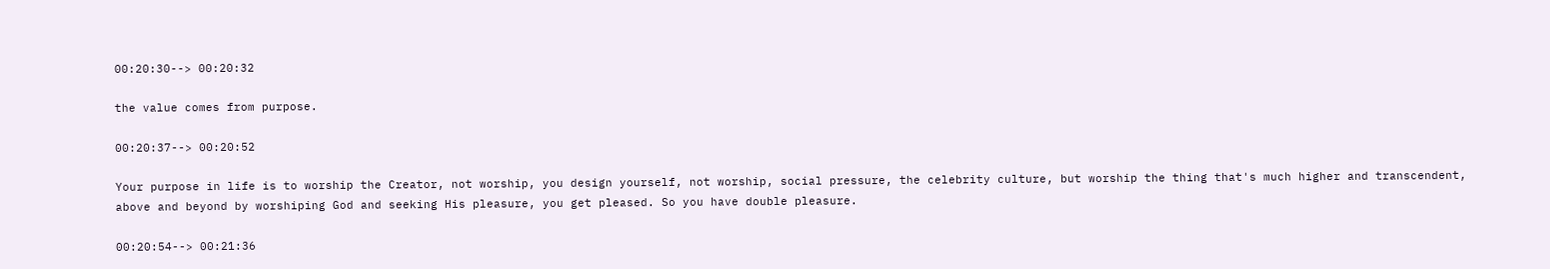00:20:30--> 00:20:32

the value comes from purpose.

00:20:37--> 00:20:52

Your purpose in life is to worship the Creator, not worship, you design yourself, not worship, social pressure, the celebrity culture, but worship the thing that's much higher and transcendent, above and beyond by worshiping God and seeking His pleasure, you get pleased. So you have double pleasure.

00:20:54--> 00:21:36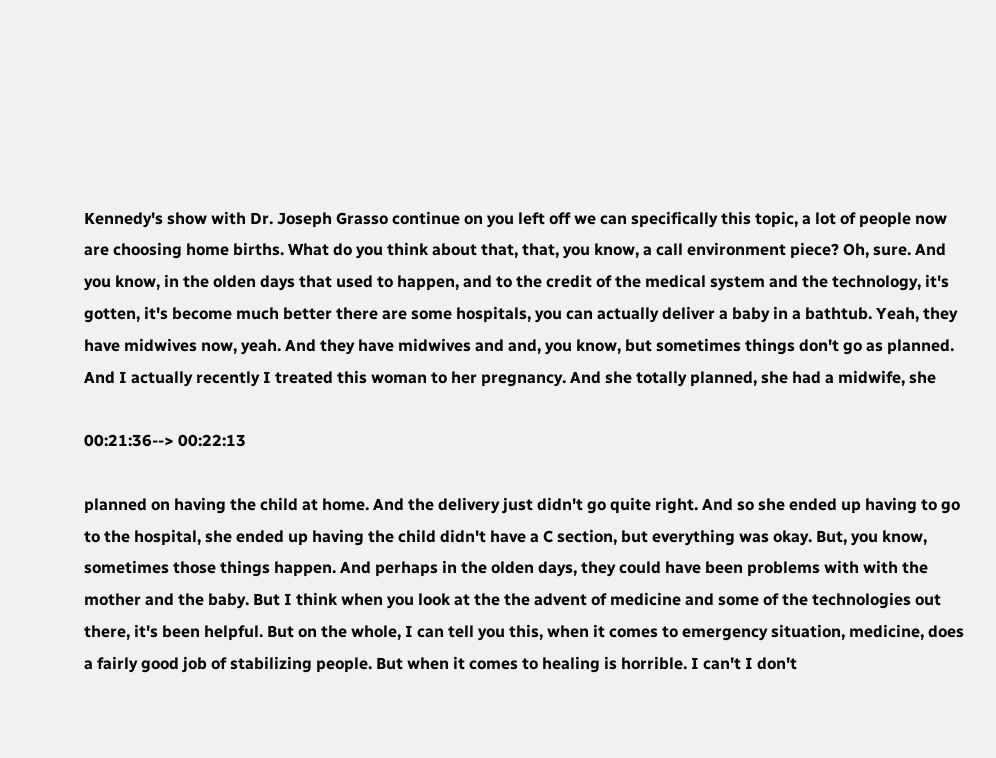Kennedy's show with Dr. Joseph Grasso continue on you left off we can specifically this topic, a lot of people now are choosing home births. What do you think about that, that, you know, a call environment piece? Oh, sure. And you know, in the olden days that used to happen, and to the credit of the medical system and the technology, it's gotten, it's become much better there are some hospitals, you can actually deliver a baby in a bathtub. Yeah, they have midwives now, yeah. And they have midwives and and, you know, but sometimes things don't go as planned. And I actually recently I treated this woman to her pregnancy. And she totally planned, she had a midwife, she

00:21:36--> 00:22:13

planned on having the child at home. And the delivery just didn't go quite right. And so she ended up having to go to the hospital, she ended up having the child didn't have a C section, but everything was okay. But, you know, sometimes those things happen. And perhaps in the olden days, they could have been problems with with the mother and the baby. But I think when you look at the the advent of medicine and some of the technologies out there, it's been helpful. But on the whole, I can tell you this, when it comes to emergency situation, medicine, does a fairly good job of stabilizing people. But when it comes to healing is horrible. I can't I don't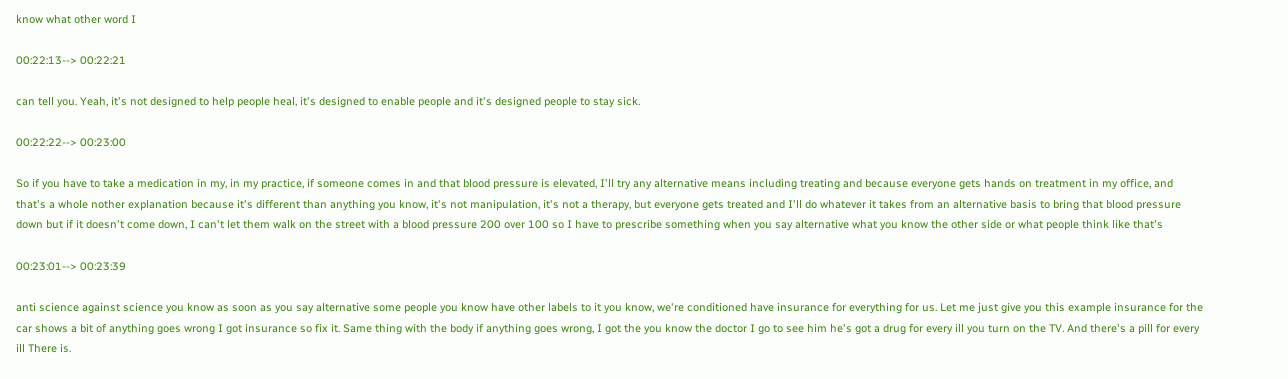know what other word I

00:22:13--> 00:22:21

can tell you. Yeah, it's not designed to help people heal, it's designed to enable people and it's designed people to stay sick.

00:22:22--> 00:23:00

So if you have to take a medication in my, in my practice, if someone comes in and that blood pressure is elevated, I'll try any alternative means including treating and because everyone gets hands on treatment in my office, and that's a whole nother explanation because it's different than anything you know, it's not manipulation, it's not a therapy, but everyone gets treated and I'll do whatever it takes from an alternative basis to bring that blood pressure down but if it doesn't come down, I can't let them walk on the street with a blood pressure 200 over 100 so I have to prescribe something when you say alternative what you know the other side or what people think like that's

00:23:01--> 00:23:39

anti science against science you know as soon as you say alternative some people you know have other labels to it you know, we're conditioned have insurance for everything for us. Let me just give you this example insurance for the car shows a bit of anything goes wrong I got insurance so fix it. Same thing with the body if anything goes wrong, I got the you know the doctor I go to see him he's got a drug for every ill you turn on the TV. And there's a pill for every ill There is.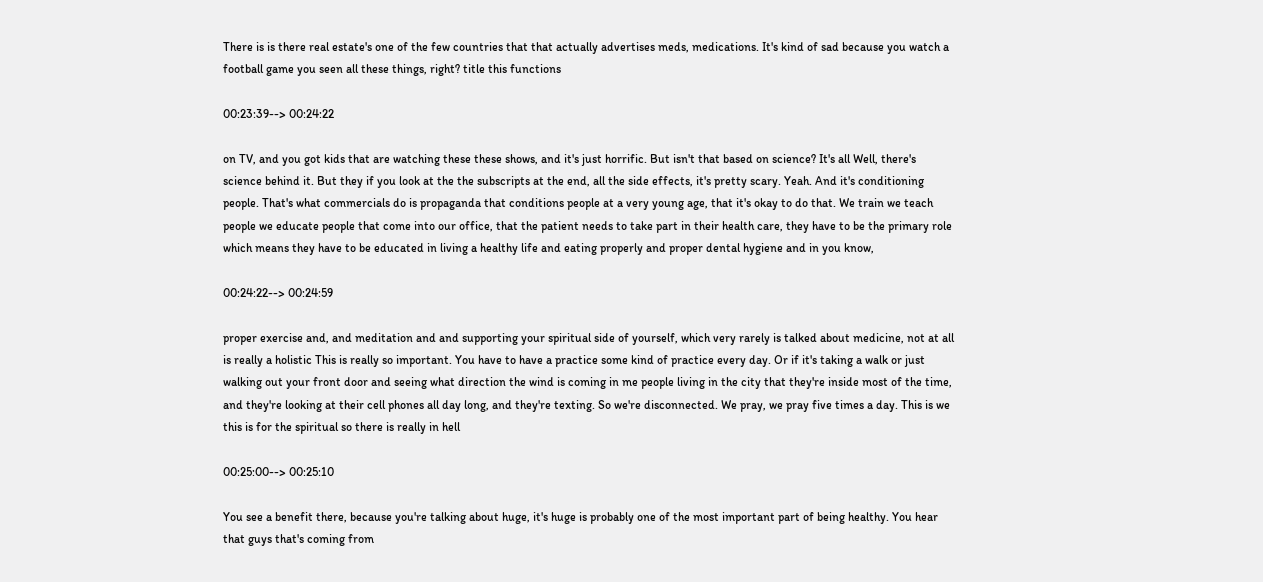There is is there real estate's one of the few countries that that actually advertises meds, medications. It's kind of sad because you watch a football game you seen all these things, right? title this functions

00:23:39--> 00:24:22

on TV, and you got kids that are watching these these shows, and it's just horrific. But isn't that based on science? It's all Well, there's science behind it. But they if you look at the the subscripts at the end, all the side effects, it's pretty scary. Yeah. And it's conditioning people. That's what commercials do is propaganda that conditions people at a very young age, that it's okay to do that. We train we teach people we educate people that come into our office, that the patient needs to take part in their health care, they have to be the primary role which means they have to be educated in living a healthy life and eating properly and proper dental hygiene and in you know,

00:24:22--> 00:24:59

proper exercise and, and meditation and and supporting your spiritual side of yourself, which very rarely is talked about medicine, not at all is really a holistic This is really so important. You have to have a practice some kind of practice every day. Or if it's taking a walk or just walking out your front door and seeing what direction the wind is coming in me people living in the city that they're inside most of the time, and they're looking at their cell phones all day long, and they're texting. So we're disconnected. We pray, we pray five times a day. This is we this is for the spiritual so there is really in hell

00:25:00--> 00:25:10

You see a benefit there, because you're talking about huge, it's huge is probably one of the most important part of being healthy. You hear that guys that's coming from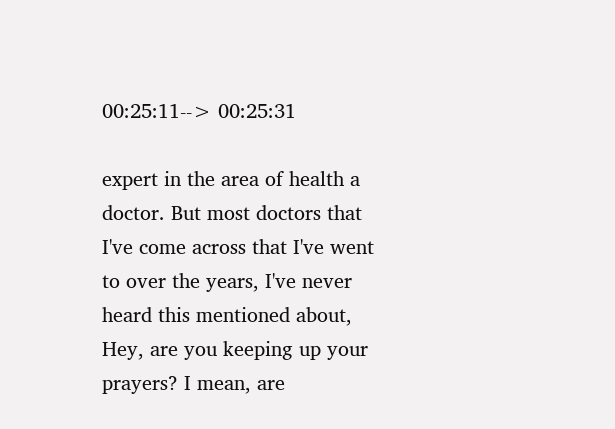00:25:11--> 00:25:31

expert in the area of health a doctor. But most doctors that I've come across that I've went to over the years, I've never heard this mentioned about, Hey, are you keeping up your prayers? I mean, are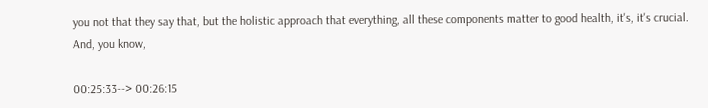you not that they say that, but the holistic approach that everything, all these components matter to good health, it's, it's crucial. And, you know,

00:25:33--> 00:26:15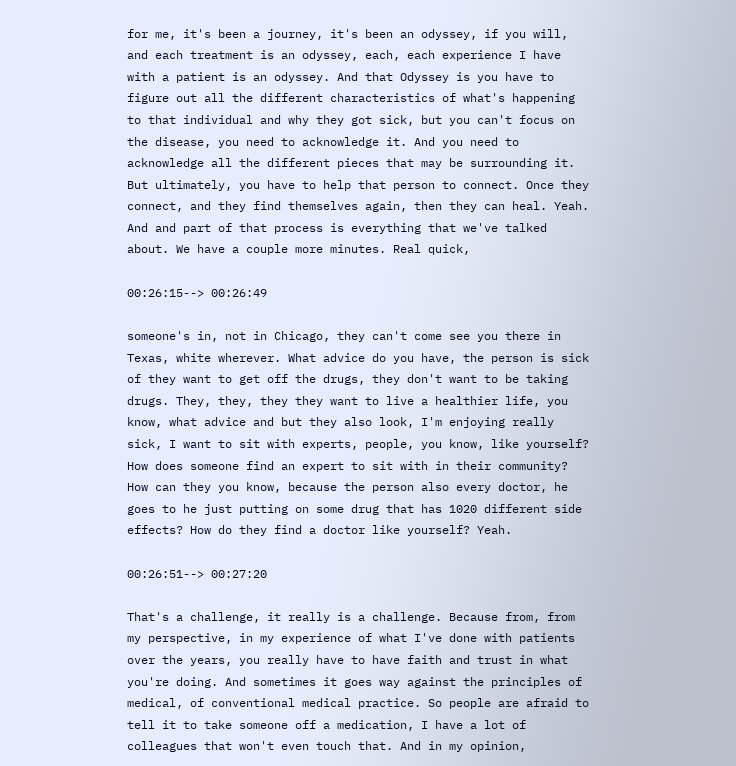for me, it's been a journey, it's been an odyssey, if you will, and each treatment is an odyssey, each, each experience I have with a patient is an odyssey. And that Odyssey is you have to figure out all the different characteristics of what's happening to that individual and why they got sick, but you can't focus on the disease, you need to acknowledge it. And you need to acknowledge all the different pieces that may be surrounding it. But ultimately, you have to help that person to connect. Once they connect, and they find themselves again, then they can heal. Yeah. And and part of that process is everything that we've talked about. We have a couple more minutes. Real quick,

00:26:15--> 00:26:49

someone's in, not in Chicago, they can't come see you there in Texas, white wherever. What advice do you have, the person is sick of they want to get off the drugs, they don't want to be taking drugs. They, they, they they want to live a healthier life, you know, what advice and but they also look, I'm enjoying really sick, I want to sit with experts, people, you know, like yourself? How does someone find an expert to sit with in their community? How can they you know, because the person also every doctor, he goes to he just putting on some drug that has 1020 different side effects? How do they find a doctor like yourself? Yeah.

00:26:51--> 00:27:20

That's a challenge, it really is a challenge. Because from, from my perspective, in my experience of what I've done with patients over the years, you really have to have faith and trust in what you're doing. And sometimes it goes way against the principles of medical, of conventional medical practice. So people are afraid to tell it to take someone off a medication, I have a lot of colleagues that won't even touch that. And in my opinion,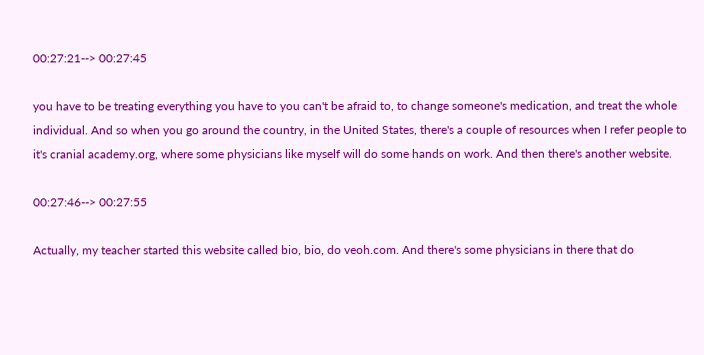00:27:21--> 00:27:45

you have to be treating everything you have to you can't be afraid to, to change someone's medication, and treat the whole individual. And so when you go around the country, in the United States, there's a couple of resources when I refer people to it's cranial academy.org, where some physicians like myself will do some hands on work. And then there's another website.

00:27:46--> 00:27:55

Actually, my teacher started this website called bio, bio, do veoh.com. And there's some physicians in there that do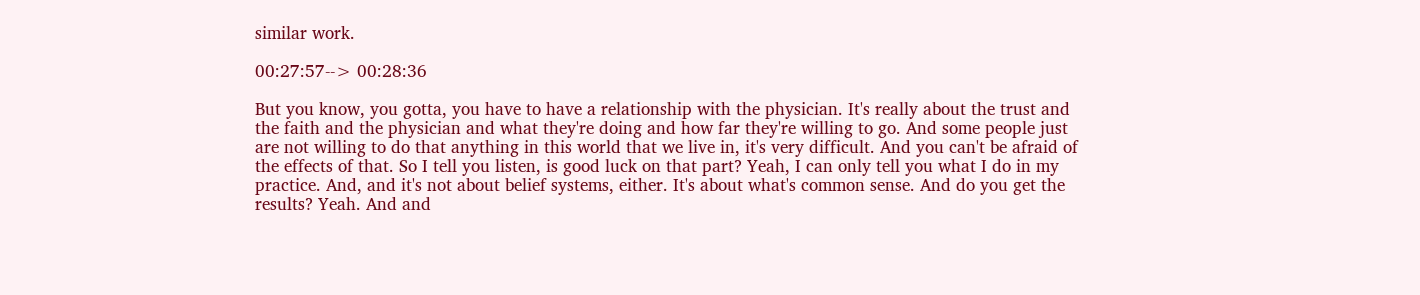similar work.

00:27:57--> 00:28:36

But you know, you gotta, you have to have a relationship with the physician. It's really about the trust and the faith and the physician and what they're doing and how far they're willing to go. And some people just are not willing to do that anything in this world that we live in, it's very difficult. And you can't be afraid of the effects of that. So I tell you listen, is good luck on that part? Yeah, I can only tell you what I do in my practice. And, and it's not about belief systems, either. It's about what's common sense. And do you get the results? Yeah. And and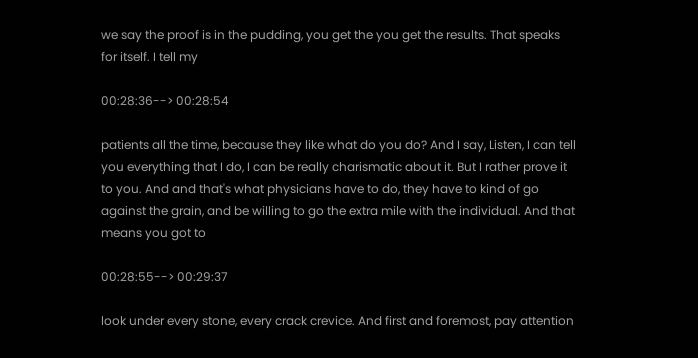we say the proof is in the pudding, you get the you get the results. That speaks for itself. I tell my

00:28:36--> 00:28:54

patients all the time, because they like what do you do? And I say, Listen, I can tell you everything that I do, I can be really charismatic about it. But I rather prove it to you. And and that's what physicians have to do, they have to kind of go against the grain, and be willing to go the extra mile with the individual. And that means you got to

00:28:55--> 00:29:37

look under every stone, every crack crevice. And first and foremost, pay attention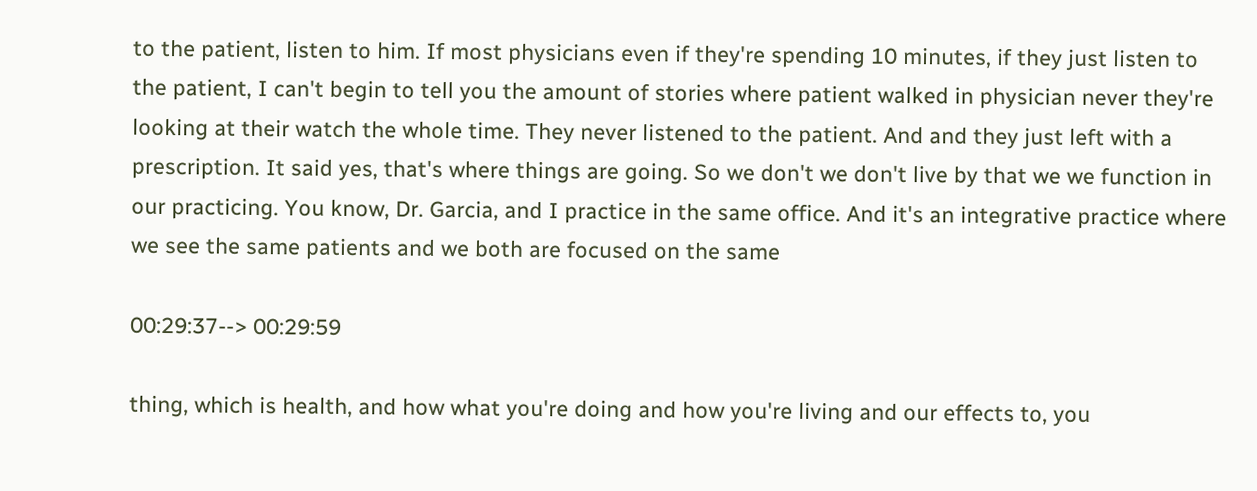to the patient, listen to him. If most physicians even if they're spending 10 minutes, if they just listen to the patient, I can't begin to tell you the amount of stories where patient walked in physician never they're looking at their watch the whole time. They never listened to the patient. And and they just left with a prescription. It said yes, that's where things are going. So we don't we don't live by that we we function in our practicing. You know, Dr. Garcia, and I practice in the same office. And it's an integrative practice where we see the same patients and we both are focused on the same

00:29:37--> 00:29:59

thing, which is health, and how what you're doing and how you're living and our effects to, you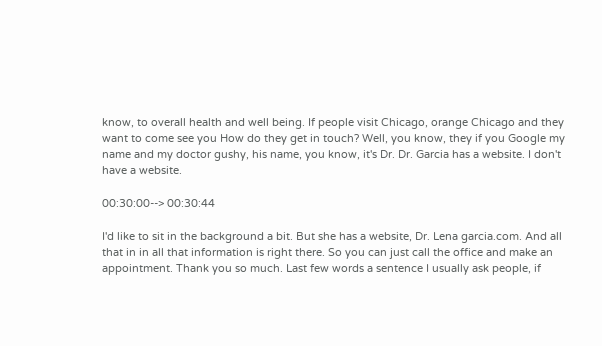know, to overall health and well being. If people visit Chicago, orange Chicago and they want to come see you How do they get in touch? Well, you know, they if you Google my name and my doctor gushy, his name, you know, it's Dr. Dr. Garcia has a website. I don't have a website.

00:30:00--> 00:30:44

I'd like to sit in the background a bit. But she has a website, Dr. Lena garcia.com. And all that in in all that information is right there. So you can just call the office and make an appointment. Thank you so much. Last few words a sentence I usually ask people, if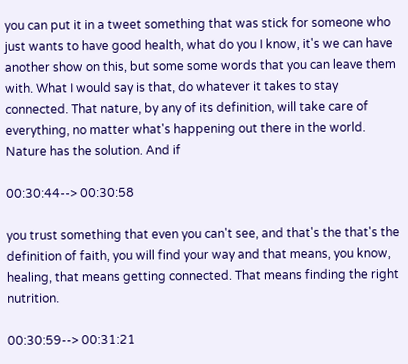you can put it in a tweet something that was stick for someone who just wants to have good health, what do you I know, it's we can have another show on this, but some some words that you can leave them with. What I would say is that, do whatever it takes to stay connected. That nature, by any of its definition, will take care of everything, no matter what's happening out there in the world. Nature has the solution. And if

00:30:44--> 00:30:58

you trust something that even you can't see, and that's the that's the definition of faith, you will find your way and that means, you know, healing, that means getting connected. That means finding the right nutrition.

00:30:59--> 00:31:21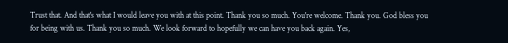Trust that. And that's what I would leave you with at this point. Thank you so much. You're welcome. Thank you. God bless you for being with us. Thank you so much. We look forward to hopefully we can have you back again. Yes,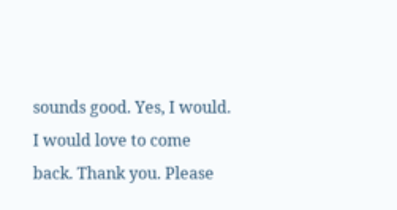sounds good. Yes, I would. I would love to come back. Thank you. Please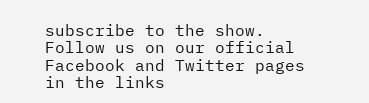subscribe to the show. Follow us on our official Facebook and Twitter pages in the links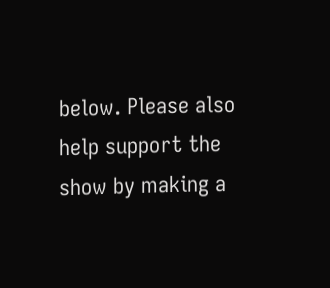below. Please also help support the show by making a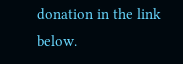donation in the link below.